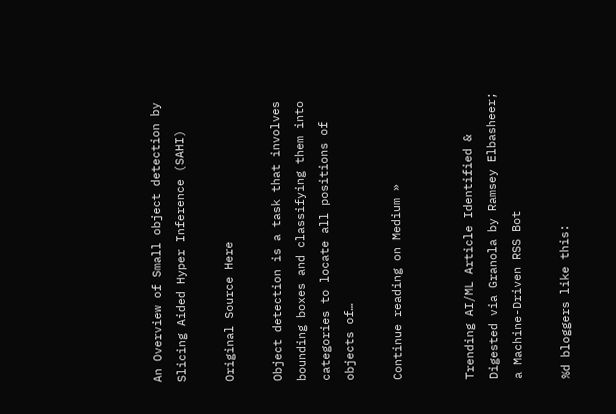An Overview of Small object detection by Slicing Aided Hyper Inference (SAHI)

Original Source Here

Object detection is a task that involves bounding boxes and classifying them into categories to locate all positions of objects of…

Continue reading on Medium »


Trending AI/ML Article Identified & Digested via Granola by Ramsey Elbasheer; a Machine-Driven RSS Bot

%d bloggers like this: